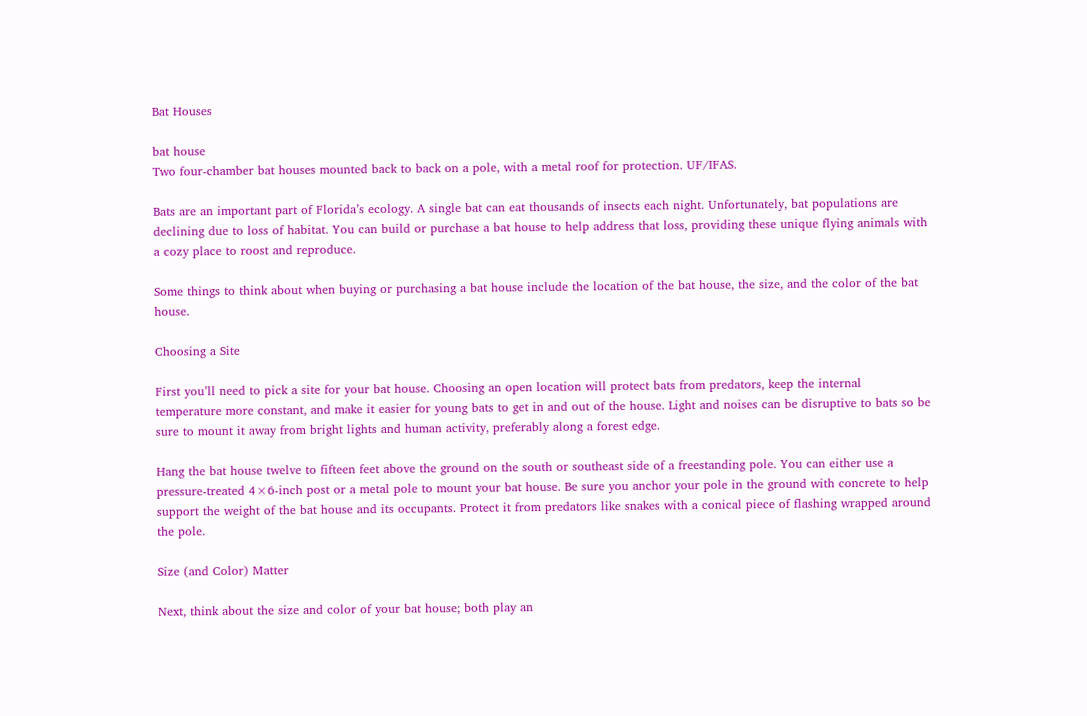Bat Houses

bat house
Two four-chamber bat houses mounted back to back on a pole, with a metal roof for protection. UF/IFAS.

Bats are an important part of Florida’s ecology. A single bat can eat thousands of insects each night. Unfortunately, bat populations are declining due to loss of habitat. You can build or purchase a bat house to help address that loss, providing these unique flying animals with a cozy place to roost and reproduce.

Some things to think about when buying or purchasing a bat house include the location of the bat house, the size, and the color of the bat house.

Choosing a Site

First you’ll need to pick a site for your bat house. Choosing an open location will protect bats from predators, keep the internal temperature more constant, and make it easier for young bats to get in and out of the house. Light and noises can be disruptive to bats so be sure to mount it away from bright lights and human activity, preferably along a forest edge.

Hang the bat house twelve to fifteen feet above the ground on the south or southeast side of a freestanding pole. You can either use a pressure-treated 4×6-inch post or a metal pole to mount your bat house. Be sure you anchor your pole in the ground with concrete to help support the weight of the bat house and its occupants. Protect it from predators like snakes with a conical piece of flashing wrapped around the pole.

Size (and Color) Matter

Next, think about the size and color of your bat house; both play an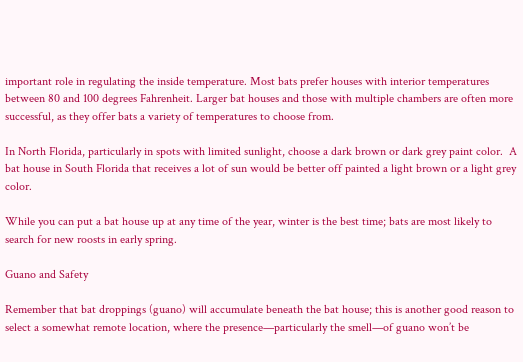important role in regulating the inside temperature. Most bats prefer houses with interior temperatures between 80 and 100 degrees Fahrenheit. Larger bat houses and those with multiple chambers are often more successful, as they offer bats a variety of temperatures to choose from.

In North Florida, particularly in spots with limited sunlight, choose a dark brown or dark grey paint color.  A bat house in South Florida that receives a lot of sun would be better off painted a light brown or a light grey color.

While you can put a bat house up at any time of the year, winter is the best time; bats are most likely to search for new roosts in early spring.

Guano and Safety

Remember that bat droppings (guano) will accumulate beneath the bat house; this is another good reason to select a somewhat remote location, where the presence—particularly the smell—of guano won’t be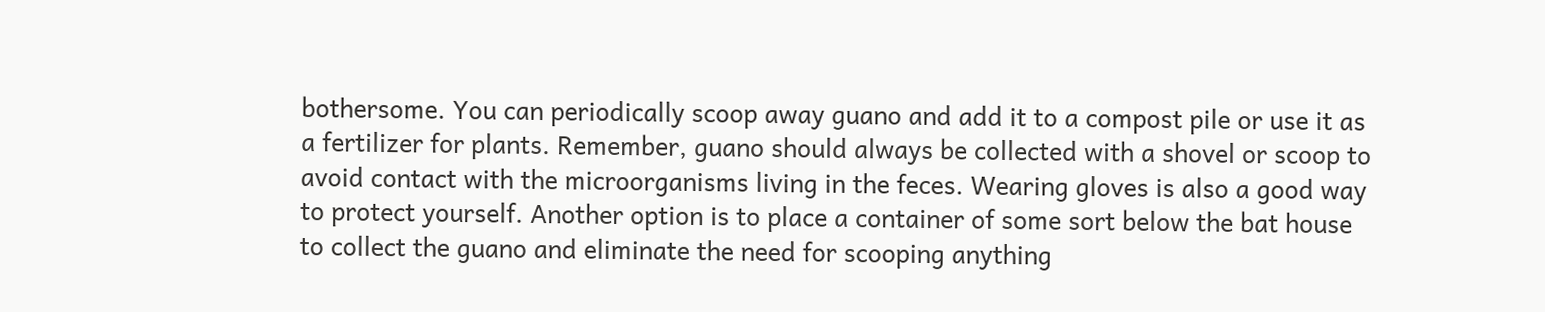bothersome. You can periodically scoop away guano and add it to a compost pile or use it as a fertilizer for plants. Remember, guano should always be collected with a shovel or scoop to avoid contact with the microorganisms living in the feces. Wearing gloves is also a good way to protect yourself. Another option is to place a container of some sort below the bat house to collect the guano and eliminate the need for scooping anything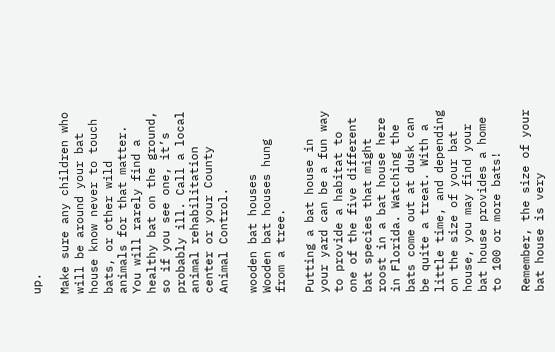up.

Make sure any children who will be around your bat house know never to touch bats, or other wild animals for that matter. You will rarely find a healthy bat on the ground, so if you see one, it’s probably ill. Call a local animal rehabilitation center or your County Animal Control.

wooden bat houses
Wooden bat houses hung from a tree.

Putting a bat house in your yard can be a fun way to provide a habitat to one of the five different bat species that might roost in a bat house here in Florida. Watching the bats come out at dusk can be quite a treat. With a little time, and depending on the size of your bat house, you may find your bat house provides a home to 100 or more bats!

Remember, the size of your bat house is very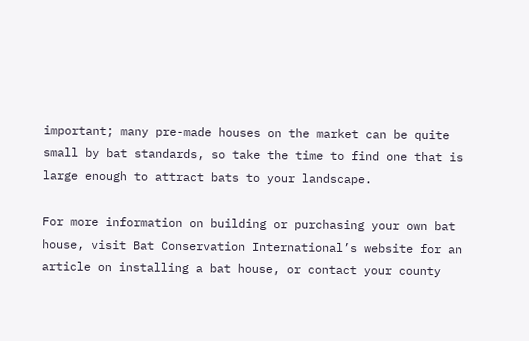important; many pre-made houses on the market can be quite small by bat standards, so take the time to find one that is large enough to attract bats to your landscape.

For more information on building or purchasing your own bat house, visit Bat Conservation International’s website for an article on installing a bat house, or contact your county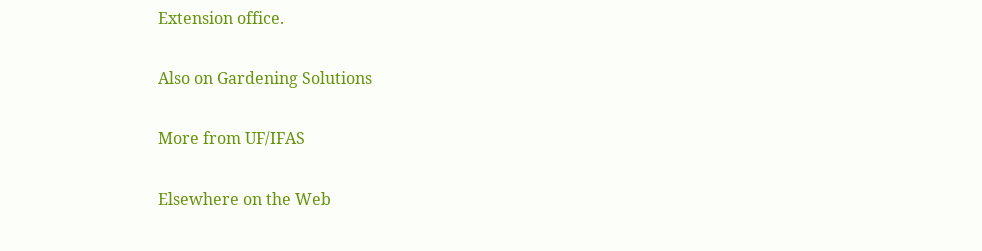Extension office.

Also on Gardening Solutions

More from UF/IFAS

Elsewhere on the Web